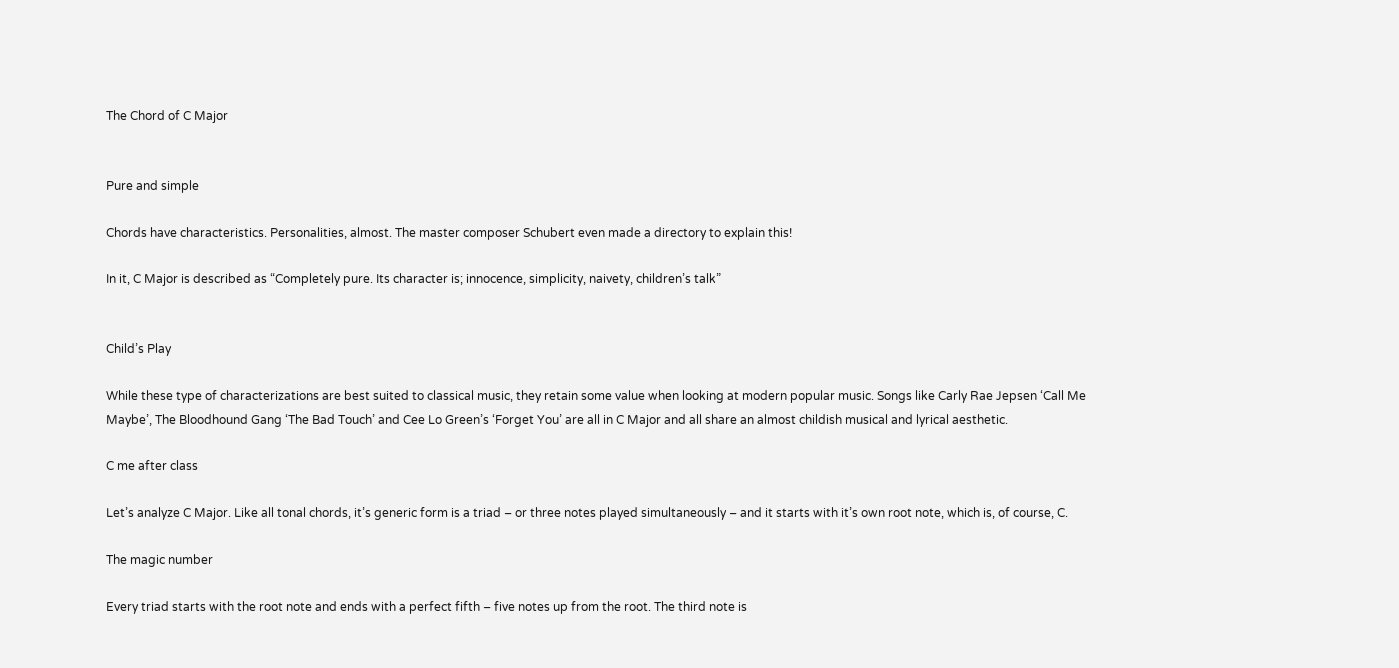The Chord of C Major


Pure and simple

Chords have characteristics. Personalities, almost. The master composer Schubert even made a directory to explain this!

In it, C Major is described as “Completely pure. Its character is; innocence, simplicity, naivety, children’s talk”


Child’s Play

While these type of characterizations are best suited to classical music, they retain some value when looking at modern popular music. Songs like Carly Rae Jepsen ‘Call Me Maybe’, The Bloodhound Gang ‘The Bad Touch’ and Cee Lo Green’s ‘Forget You’ are all in C Major and all share an almost childish musical and lyrical aesthetic.

C me after class

Let’s analyze C Major. Like all tonal chords, it’s generic form is a triad – or three notes played simultaneously – and it starts with it’s own root note, which is, of course, C.

The magic number

Every triad starts with the root note and ends with a perfect fifth – five notes up from the root. The third note is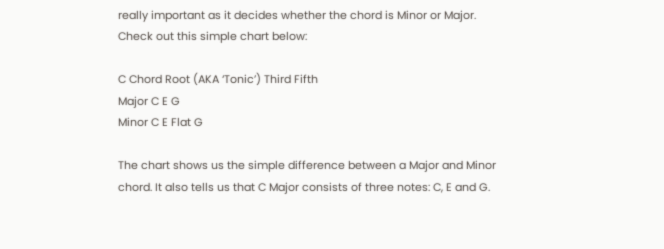really important as it decides whether the chord is Minor or Major. Check out this simple chart below:

C Chord Root (AKA ‘Tonic’) Third Fifth
Major C E G
Minor C E Flat G

The chart shows us the simple difference between a Major and Minor chord. It also tells us that C Major consists of three notes: C, E and G.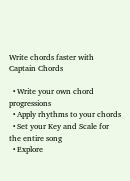Write chords faster with Captain Chords

  • Write your own chord progressions
  • Apply rhythms to your chords
  • Set your Key and Scale for the entire song
  • Explore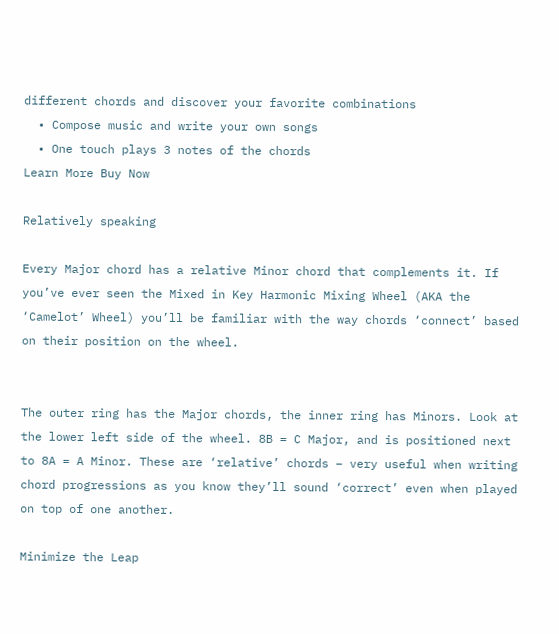different chords and discover your favorite combinations
  • Compose music and write your own songs
  • One touch plays 3 notes of the chords
Learn More Buy Now

Relatively speaking

Every Major chord has a relative Minor chord that complements it. If you’ve ever seen the Mixed in Key Harmonic Mixing Wheel (AKA the ‘Camelot’ Wheel) you’ll be familiar with the way chords ‘connect’ based on their position on the wheel.


The outer ring has the Major chords, the inner ring has Minors. Look at the lower left side of the wheel. 8B = C Major, and is positioned next to 8A = A Minor. These are ‘relative’ chords – very useful when writing chord progressions as you know they’ll sound ‘correct’ even when played on top of one another.

Minimize the Leap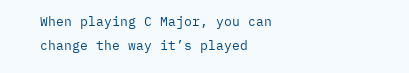When playing C Major, you can change the way it’s played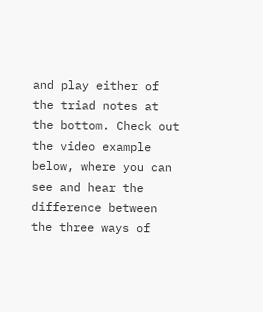and play either of the triad notes at the bottom. Check out the video example below, where you can see and hear the difference between the three ways of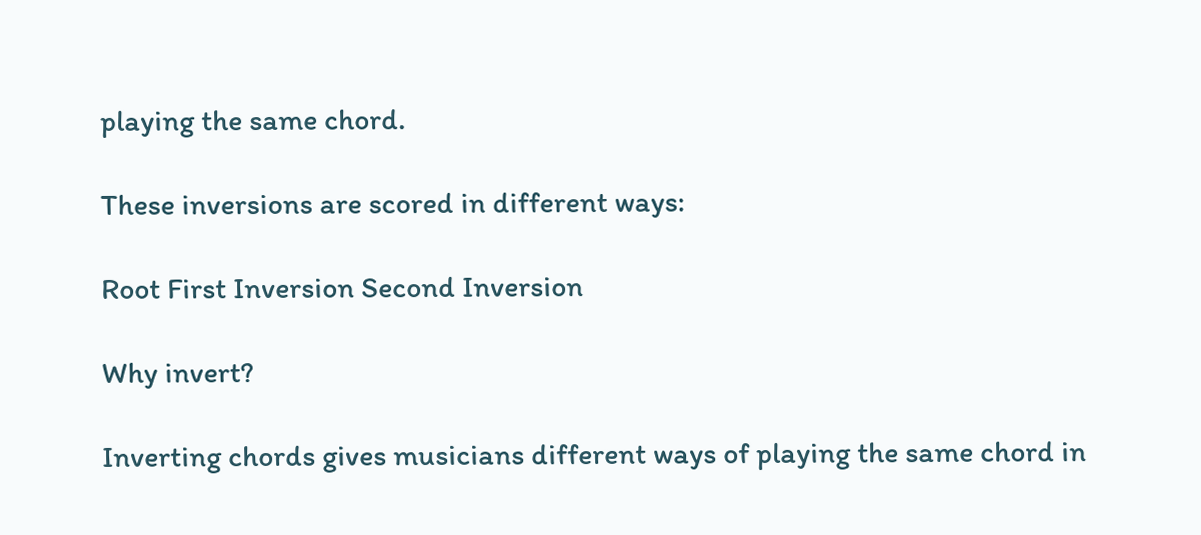playing the same chord.

These inversions are scored in different ways:

Root First Inversion Second Inversion

Why invert?

Inverting chords gives musicians different ways of playing the same chord in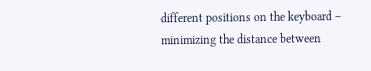different positions on the keyboard – minimizing the distance between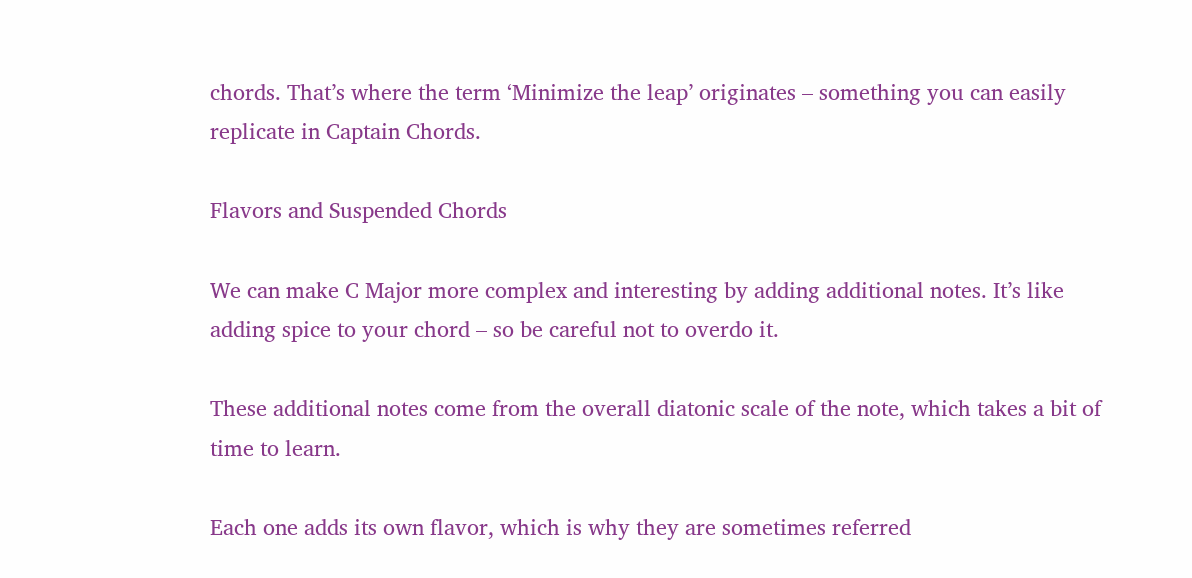chords. That’s where the term ‘Minimize the leap’ originates – something you can easily replicate in Captain Chords.

Flavors and Suspended Chords

We can make C Major more complex and interesting by adding additional notes. It’s like adding spice to your chord – so be careful not to overdo it.

These additional notes come from the overall diatonic scale of the note, which takes a bit of time to learn.

Each one adds its own flavor, which is why they are sometimes referred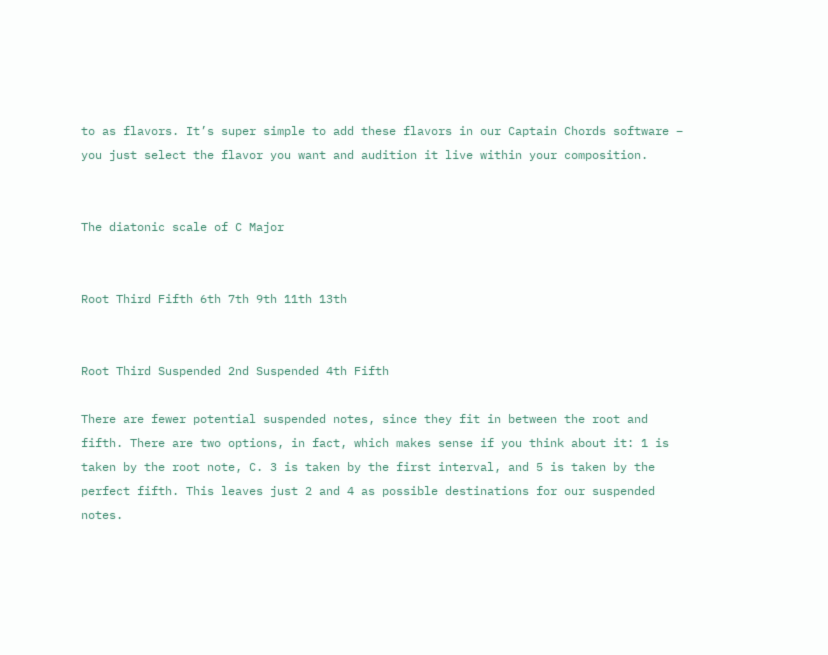to as flavors. It’s super simple to add these flavors in our Captain Chords software – you just select the flavor you want and audition it live within your composition.


The diatonic scale of C Major


Root Third Fifth 6th 7th 9th 11th 13th


Root Third Suspended 2nd Suspended 4th Fifth

There are fewer potential suspended notes, since they fit in between the root and fifth. There are two options, in fact, which makes sense if you think about it: 1 is taken by the root note, C. 3 is taken by the first interval, and 5 is taken by the perfect fifth. This leaves just 2 and 4 as possible destinations for our suspended notes.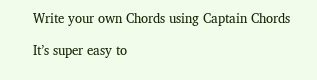Write your own Chords using Captain Chords

It’s super easy to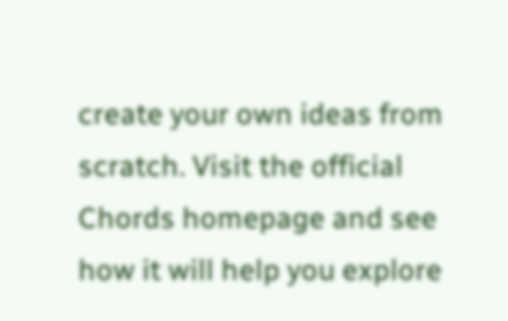create your own ideas from scratch. Visit the official Chords homepage and see how it will help you explore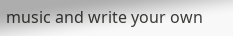music and write your own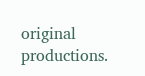original productions.